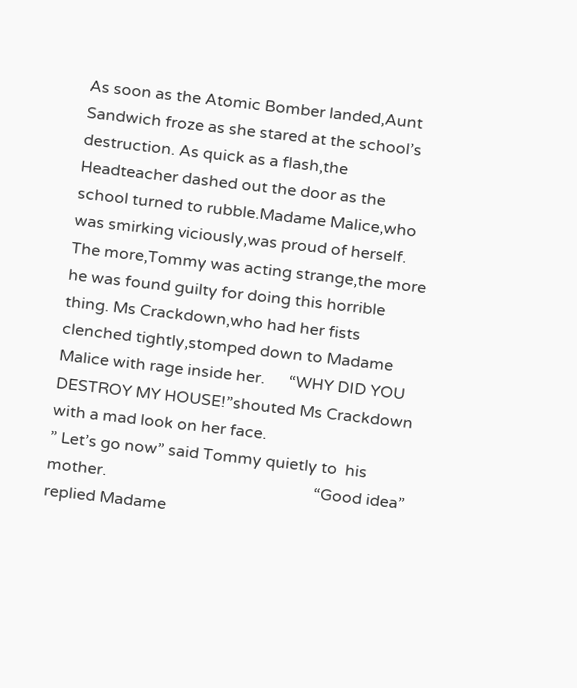As soon as the Atomic Bomber landed,Aunt Sandwich froze as she stared at the school’s destruction. As quick as a flash,the Headteacher dashed out the door as the school turned to rubble.Madame Malice,who was smirking viciously,was proud of herself. The more,Tommy was acting strange,the more he was found guilty for doing this horrible thing. Ms Crackdown,who had her fists clenched tightly,stomped down to Madame Malice with rage inside her.      “WHY DID YOU DESTROY MY HOUSE!”shouted Ms Crackdown with a mad look on her face.                                                                                                                  ” Let’s go now” said Tommy quietly to  his mother.                                                    “Good idea” replied Madame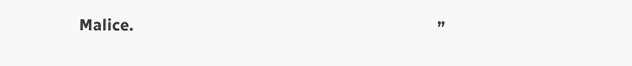Malice.                                                                            ”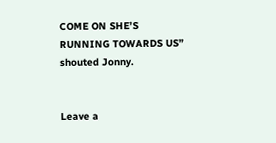COME ON SHE’S RUNNING TOWARDS US” shouted Jonny.


Leave a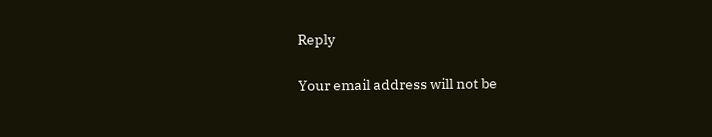Reply

Your email address will not be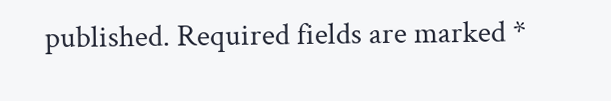published. Required fields are marked *